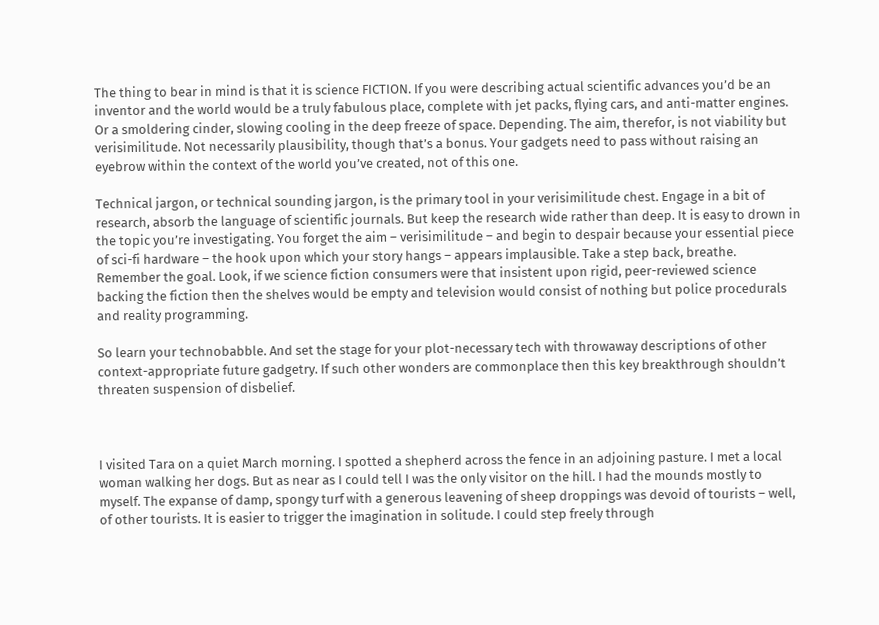The thing to bear in mind is that it is science FICTION. If you were describing actual scientific advances you’d be an inventor and the world would be a truly fabulous place, complete with jet packs, flying cars, and anti-matter engines. Or a smoldering cinder, slowing cooling in the deep freeze of space. Depending. The aim, therefor, is not viability but verisimilitude. Not necessarily plausibility, though that’s a bonus. Your gadgets need to pass without raising an eyebrow within the context of the world you’ve created, not of this one.

Technical jargon, or technical sounding jargon, is the primary tool in your verisimilitude chest. Engage in a bit of research, absorb the language of scientific journals. But keep the research wide rather than deep. It is easy to drown in the topic you’re investigating. You forget the aim – verisimilitude – and begin to despair because your essential piece of sci-fi hardware – the hook upon which your story hangs – appears implausible. Take a step back, breathe. Remember the goal. Look, if we science fiction consumers were that insistent upon rigid, peer-reviewed science backing the fiction then the shelves would be empty and television would consist of nothing but police procedurals and reality programming.

So learn your technobabble. And set the stage for your plot-necessary tech with throwaway descriptions of other context-appropriate future gadgetry. If such other wonders are commonplace then this key breakthrough shouldn’t threaten suspension of disbelief.



I visited Tara on a quiet March morning. I spotted a shepherd across the fence in an adjoining pasture. I met a local woman walking her dogs. But as near as I could tell I was the only visitor on the hill. I had the mounds mostly to myself. The expanse of damp, spongy turf with a generous leavening of sheep droppings was devoid of tourists – well, of other tourists. It is easier to trigger the imagination in solitude. I could step freely through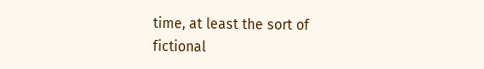time, at least the sort of fictional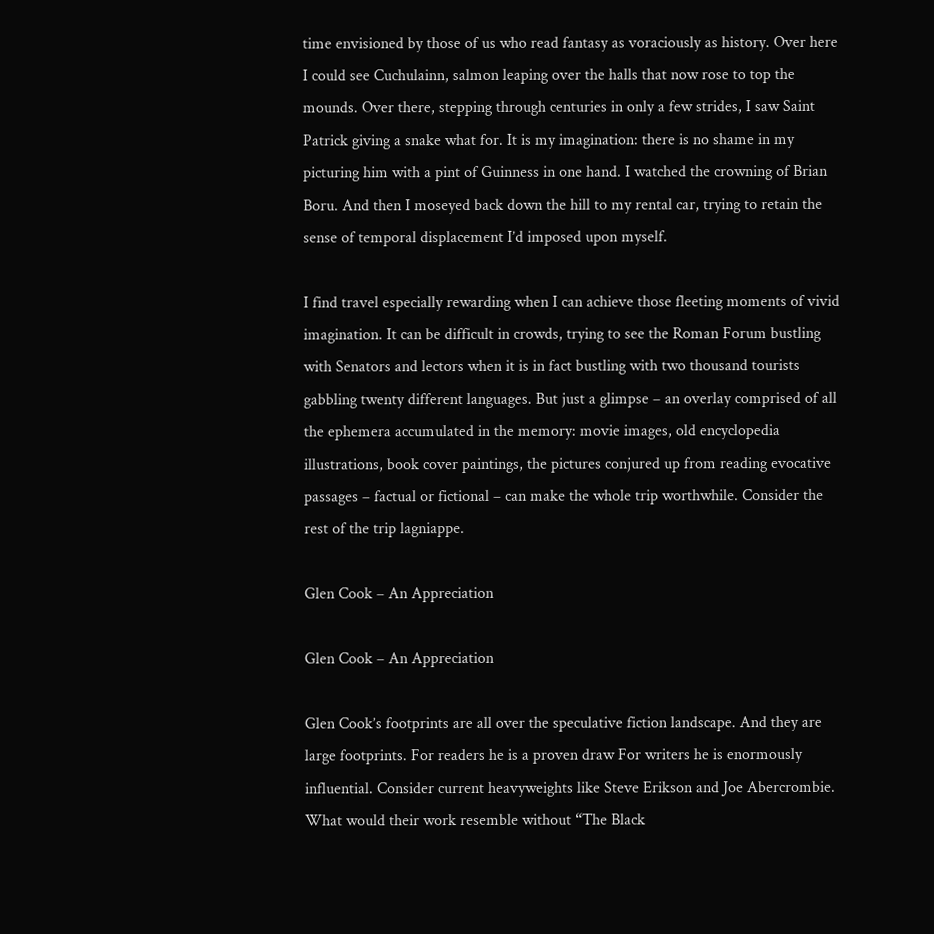time envisioned by those of us who read fantasy as voraciously as history. Over here I could see Cuchulainn, salmon leaping over the halls that now rose to top the mounds. Over there, stepping through centuries in only a few strides, I saw Saint Patrick giving a snake what for. It is my imagination: there is no shame in my picturing him with a pint of Guinness in one hand. I watched the crowning of Brian Boru. And then I moseyed back down the hill to my rental car, trying to retain the sense of temporal displacement I’d imposed upon myself.

I find travel especially rewarding when I can achieve those fleeting moments of vivid imagination. It can be difficult in crowds, trying to see the Roman Forum bustling with Senators and lectors when it is in fact bustling with two thousand tourists gabbling twenty different languages. But just a glimpse – an overlay comprised of all the ephemera accumulated in the memory: movie images, old encyclopedia illustrations, book cover paintings, the pictures conjured up from reading evocative passages – factual or fictional – can make the whole trip worthwhile. Consider the rest of the trip lagniappe.

Glen Cook – An Appreciation

Glen Cook – An Appreciation

Glen Cook’s footprints are all over the speculative fiction landscape. And they are large footprints. For readers he is a proven draw For writers he is enormously influential. Consider current heavyweights like Steve Erikson and Joe Abercrombie. What would their work resemble without “The Black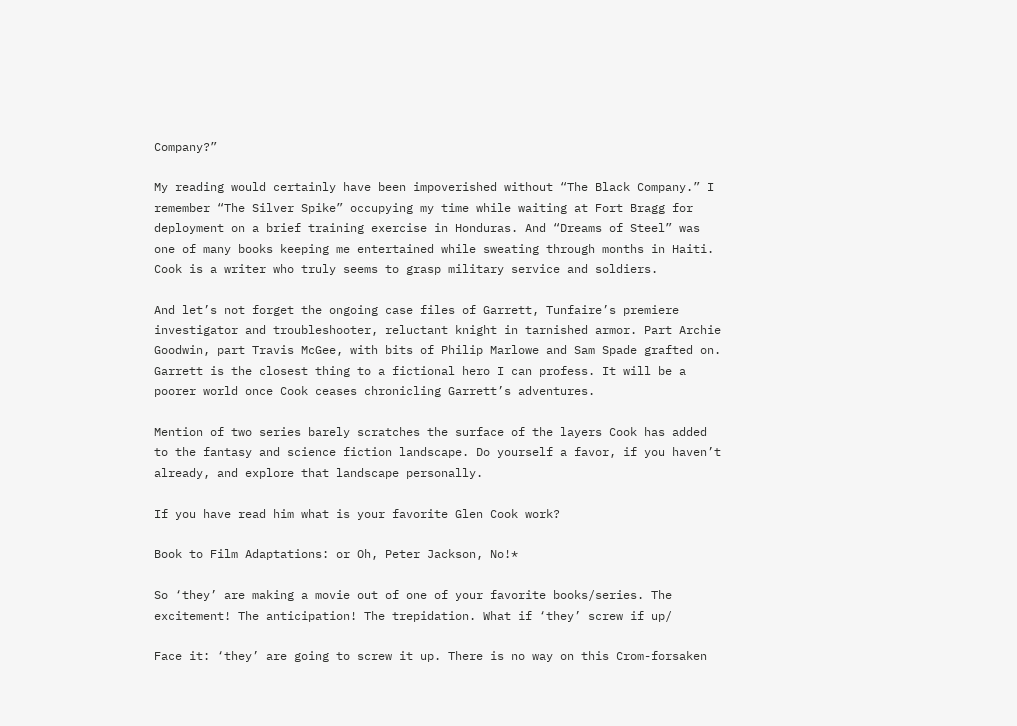Company?”

My reading would certainly have been impoverished without “The Black Company.” I remember “The Silver Spike” occupying my time while waiting at Fort Bragg for deployment on a brief training exercise in Honduras. And “Dreams of Steel” was one of many books keeping me entertained while sweating through months in Haiti. Cook is a writer who truly seems to grasp military service and soldiers.

And let’s not forget the ongoing case files of Garrett, Tunfaire’s premiere investigator and troubleshooter, reluctant knight in tarnished armor. Part Archie Goodwin, part Travis McGee, with bits of Philip Marlowe and Sam Spade grafted on. Garrett is the closest thing to a fictional hero I can profess. It will be a poorer world once Cook ceases chronicling Garrett’s adventures.

Mention of two series barely scratches the surface of the layers Cook has added to the fantasy and science fiction landscape. Do yourself a favor, if you haven’t already, and explore that landscape personally.

If you have read him what is your favorite Glen Cook work?

Book to Film Adaptations: or Oh, Peter Jackson, No!*

So ‘they’ are making a movie out of one of your favorite books/series. The excitement! The anticipation! The trepidation. What if ‘they’ screw if up/

Face it: ‘they’ are going to screw it up. There is no way on this Crom-forsaken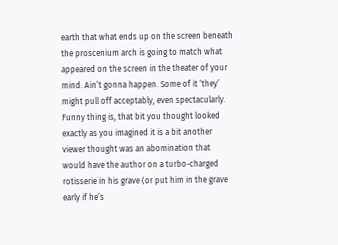earth that what ends up on the screen beneath the proscenium arch is going to match what appeared on the screen in the theater of your mind. Ain’t gonna happen. Some of it ‘they’ might pull off acceptably, even spectacularly. Funny thing is, that bit you thought looked exactly as you imagined it is a bit another viewer thought was an abomination that would have the author on a turbo-charged rotisserie in his grave (or put him in the grave early if he’s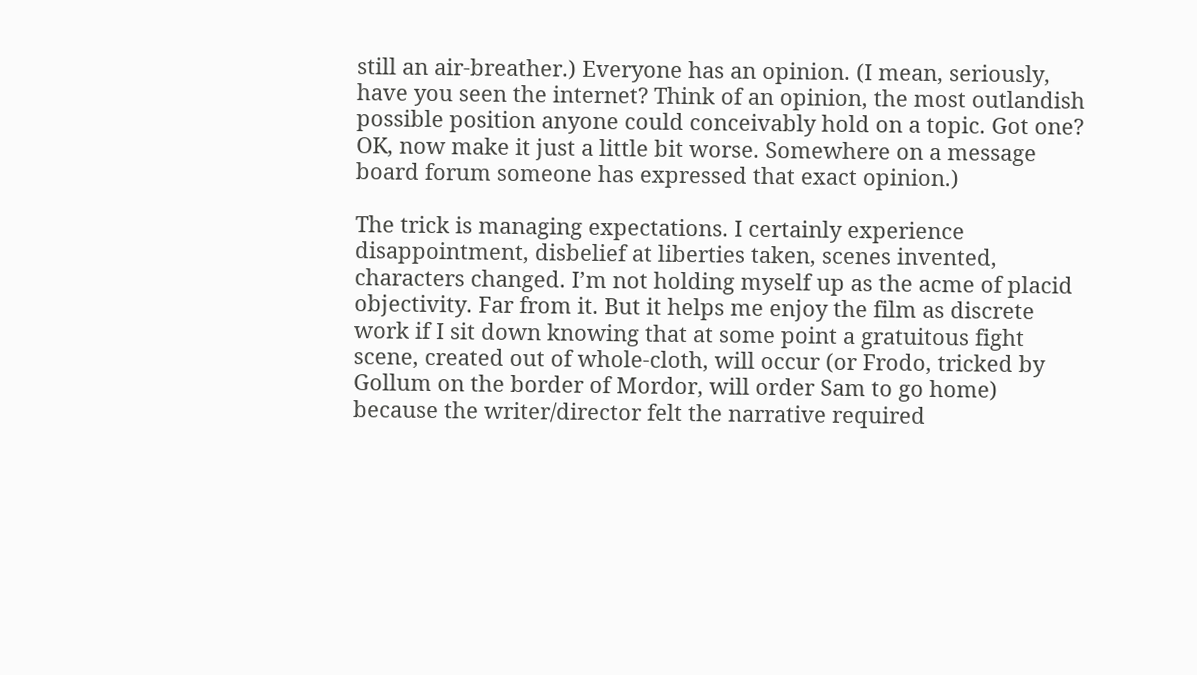still an air-breather.) Everyone has an opinion. (I mean, seriously, have you seen the internet? Think of an opinion, the most outlandish possible position anyone could conceivably hold on a topic. Got one? OK, now make it just a little bit worse. Somewhere on a message board forum someone has expressed that exact opinion.)

The trick is managing expectations. I certainly experience disappointment, disbelief at liberties taken, scenes invented, characters changed. I’m not holding myself up as the acme of placid objectivity. Far from it. But it helps me enjoy the film as discrete work if I sit down knowing that at some point a gratuitous fight scene, created out of whole-cloth, will occur (or Frodo, tricked by Gollum on the border of Mordor, will order Sam to go home) because the writer/director felt the narrative required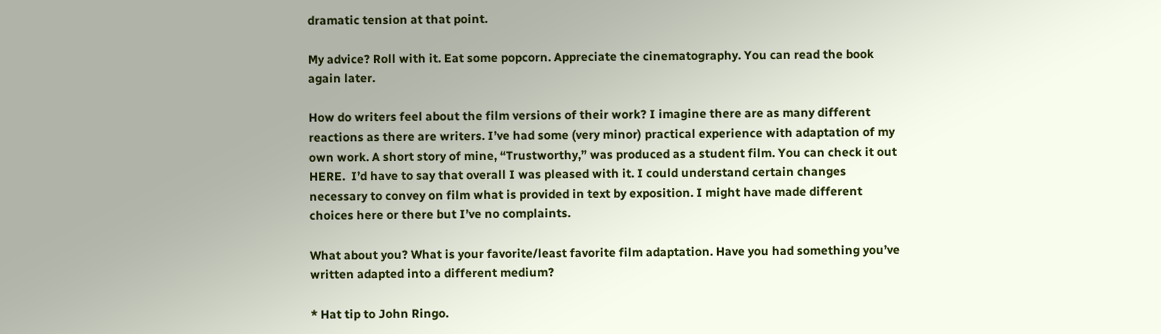dramatic tension at that point.

My advice? Roll with it. Eat some popcorn. Appreciate the cinematography. You can read the book again later.

How do writers feel about the film versions of their work? I imagine there are as many different reactions as there are writers. I’ve had some (very minor) practical experience with adaptation of my own work. A short story of mine, “Trustworthy,” was produced as a student film. You can check it out HERE.  I’d have to say that overall I was pleased with it. I could understand certain changes necessary to convey on film what is provided in text by exposition. I might have made different choices here or there but I’ve no complaints.

What about you? What is your favorite/least favorite film adaptation. Have you had something you’ve written adapted into a different medium?

* Hat tip to John Ringo.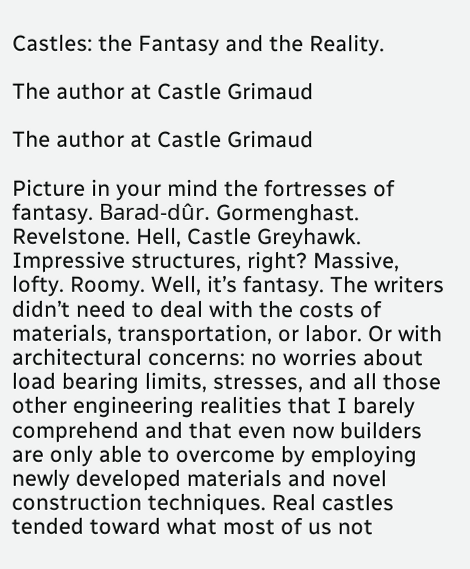Castles: the Fantasy and the Reality.

The author at Castle Grimaud

The author at Castle Grimaud

Picture in your mind the fortresses of fantasy. Barad-dûr. Gormenghast. Revelstone. Hell, Castle Greyhawk. Impressive structures, right? Massive, lofty. Roomy. Well, it’s fantasy. The writers didn’t need to deal with the costs of materials, transportation, or labor. Or with architectural concerns: no worries about load bearing limits, stresses, and all those other engineering realities that I barely comprehend and that even now builders are only able to overcome by employing newly developed materials and novel construction techniques. Real castles tended toward what most of us not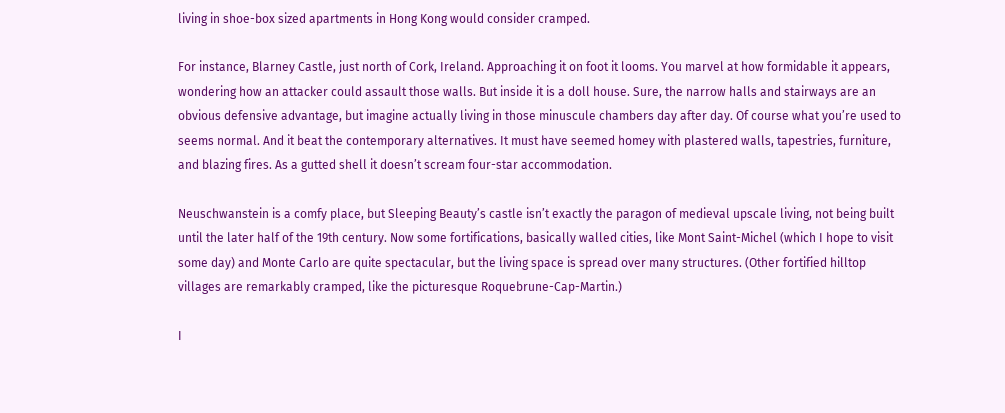living in shoe-box sized apartments in Hong Kong would consider cramped.

For instance, Blarney Castle, just north of Cork, Ireland. Approaching it on foot it looms. You marvel at how formidable it appears, wondering how an attacker could assault those walls. But inside it is a doll house. Sure, the narrow halls and stairways are an obvious defensive advantage, but imagine actually living in those minuscule chambers day after day. Of course what you’re used to seems normal. And it beat the contemporary alternatives. It must have seemed homey with plastered walls, tapestries, furniture, and blazing fires. As a gutted shell it doesn’t scream four-star accommodation.

Neuschwanstein is a comfy place, but Sleeping Beauty’s castle isn’t exactly the paragon of medieval upscale living, not being built until the later half of the 19th century. Now some fortifications, basically walled cities, like Mont Saint-Michel (which I hope to visit some day) and Monte Carlo are quite spectacular, but the living space is spread over many structures. (Other fortified hilltop villages are remarkably cramped, like the picturesque Roquebrune-Cap-Martin.)

I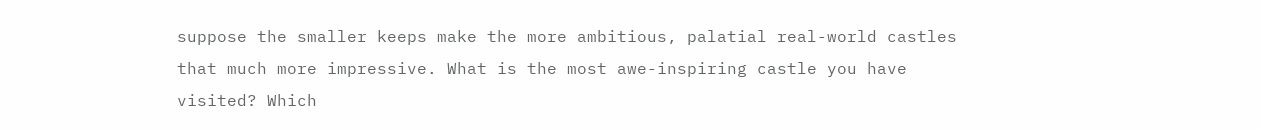suppose the smaller keeps make the more ambitious, palatial real-world castles that much more impressive. What is the most awe-inspiring castle you have visited? Which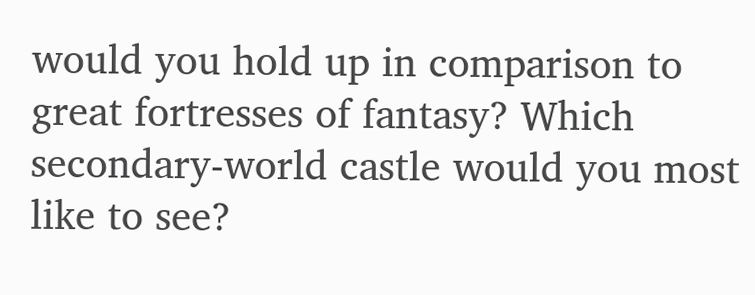would you hold up in comparison to great fortresses of fantasy? Which secondary-world castle would you most like to see?